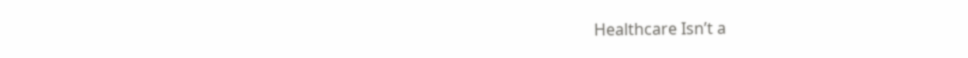Healthcare Isn’t a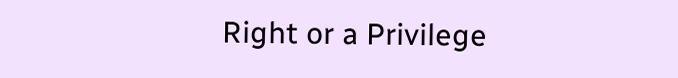Right or a Privilege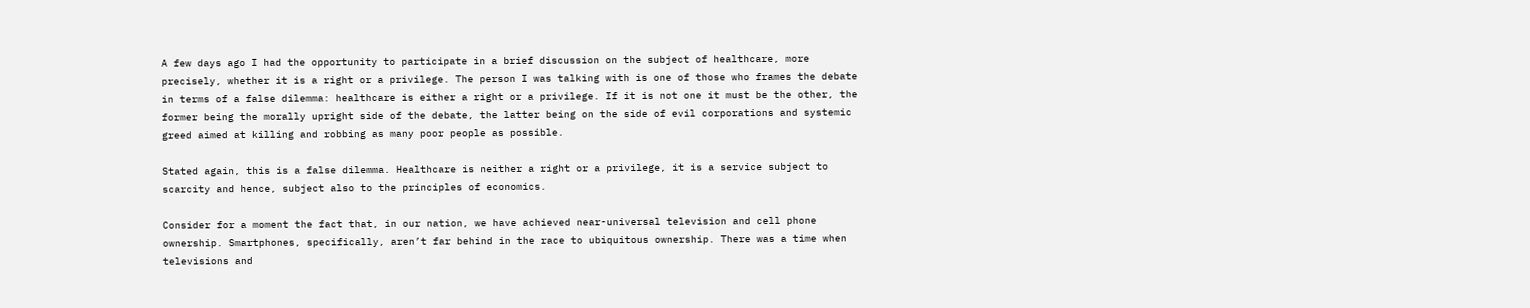A few days ago I had the opportunity to participate in a brief discussion on the subject of healthcare, more precisely, whether it is a right or a privilege. The person I was talking with is one of those who frames the debate in terms of a false dilemma: healthcare is either a right or a privilege. If it is not one it must be the other, the former being the morally upright side of the debate, the latter being on the side of evil corporations and systemic greed aimed at killing and robbing as many poor people as possible.

Stated again, this is a false dilemma. Healthcare is neither a right or a privilege, it is a service subject to scarcity and hence, subject also to the principles of economics.

Consider for a moment the fact that, in our nation, we have achieved near-universal television and cell phone ownership. Smartphones, specifically, aren’t far behind in the race to ubiquitous ownership. There was a time when televisions and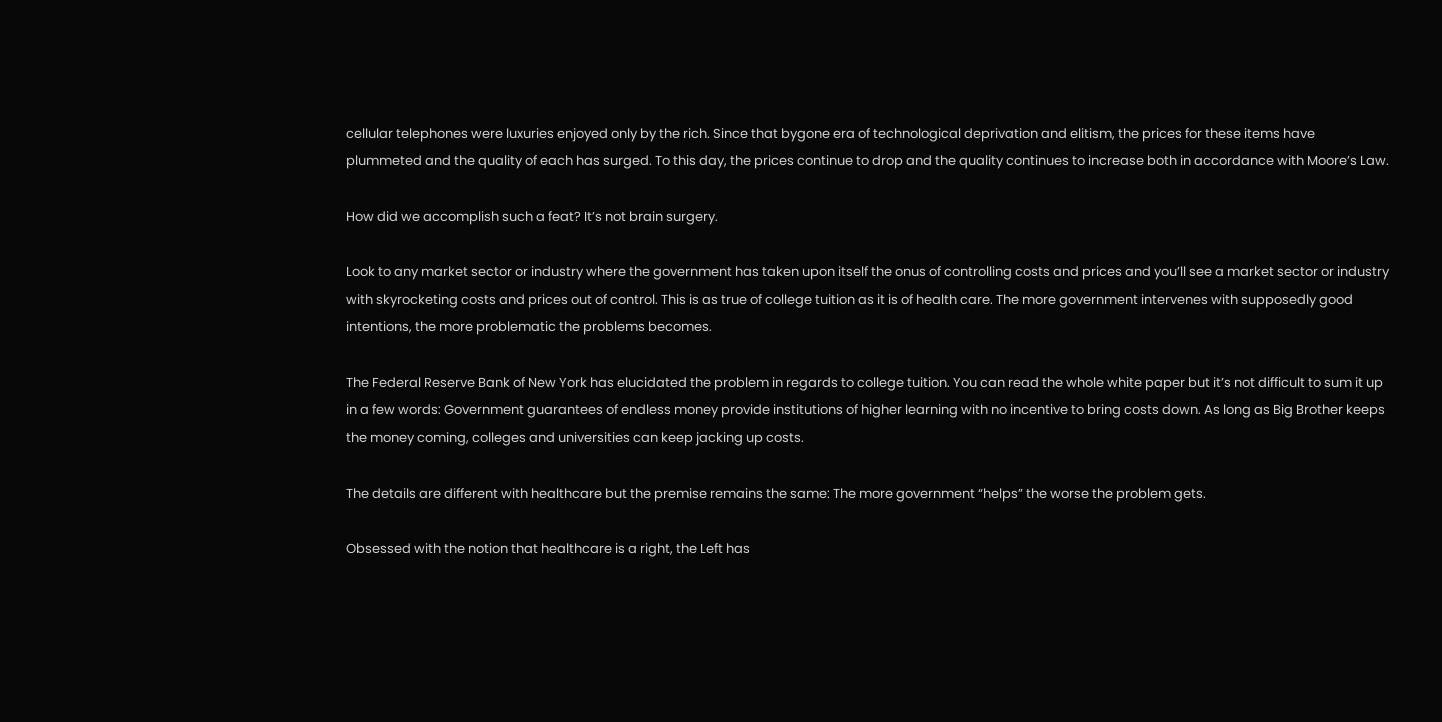cellular telephones were luxuries enjoyed only by the rich. Since that bygone era of technological deprivation and elitism, the prices for these items have plummeted and the quality of each has surged. To this day, the prices continue to drop and the quality continues to increase both in accordance with Moore’s Law.

How did we accomplish such a feat? It’s not brain surgery.

Look to any market sector or industry where the government has taken upon itself the onus of controlling costs and prices and you’ll see a market sector or industry with skyrocketing costs and prices out of control. This is as true of college tuition as it is of health care. The more government intervenes with supposedly good intentions, the more problematic the problems becomes.

The Federal Reserve Bank of New York has elucidated the problem in regards to college tuition. You can read the whole white paper but it’s not difficult to sum it up in a few words: Government guarantees of endless money provide institutions of higher learning with no incentive to bring costs down. As long as Big Brother keeps the money coming, colleges and universities can keep jacking up costs.

The details are different with healthcare but the premise remains the same: The more government “helps” the worse the problem gets.

Obsessed with the notion that healthcare is a right, the Left has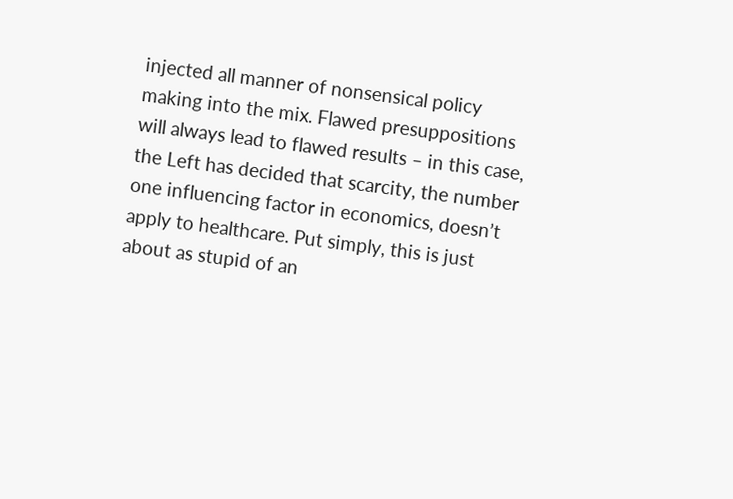injected all manner of nonsensical policy making into the mix. Flawed presuppositions will always lead to flawed results – in this case, the Left has decided that scarcity, the number one influencing factor in economics, doesn’t apply to healthcare. Put simply, this is just about as stupid of an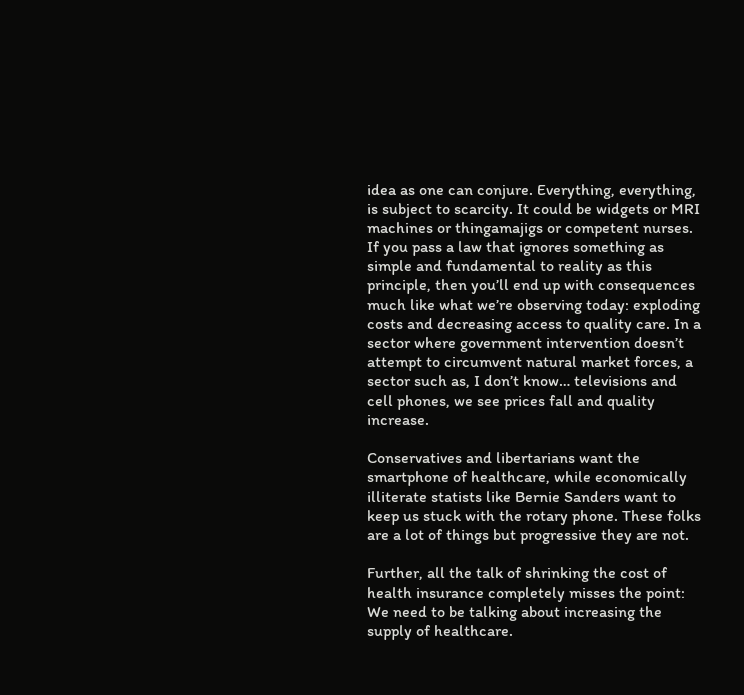idea as one can conjure. Everything, everything, is subject to scarcity. It could be widgets or MRI machines or thingamajigs or competent nurses. If you pass a law that ignores something as simple and fundamental to reality as this principle, then you’ll end up with consequences much like what we’re observing today: exploding costs and decreasing access to quality care. In a sector where government intervention doesn’t attempt to circumvent natural market forces, a sector such as, I don’t know… televisions and cell phones, we see prices fall and quality increase.

Conservatives and libertarians want the smartphone of healthcare, while economically illiterate statists like Bernie Sanders want to keep us stuck with the rotary phone. These folks are a lot of things but progressive they are not.

Further, all the talk of shrinking the cost of health insurance completely misses the point: We need to be talking about increasing the supply of healthcare.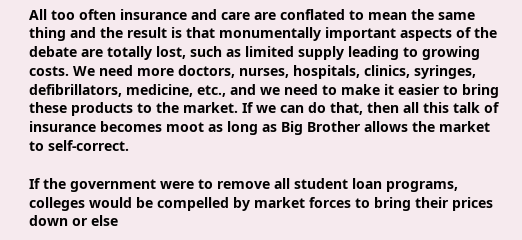All too often insurance and care are conflated to mean the same thing and the result is that monumentally important aspects of the debate are totally lost, such as limited supply leading to growing costs. We need more doctors, nurses, hospitals, clinics, syringes, defibrillators, medicine, etc., and we need to make it easier to bring these products to the market. If we can do that, then all this talk of insurance becomes moot as long as Big Brother allows the market to self-correct.

If the government were to remove all student loan programs, colleges would be compelled by market forces to bring their prices down or else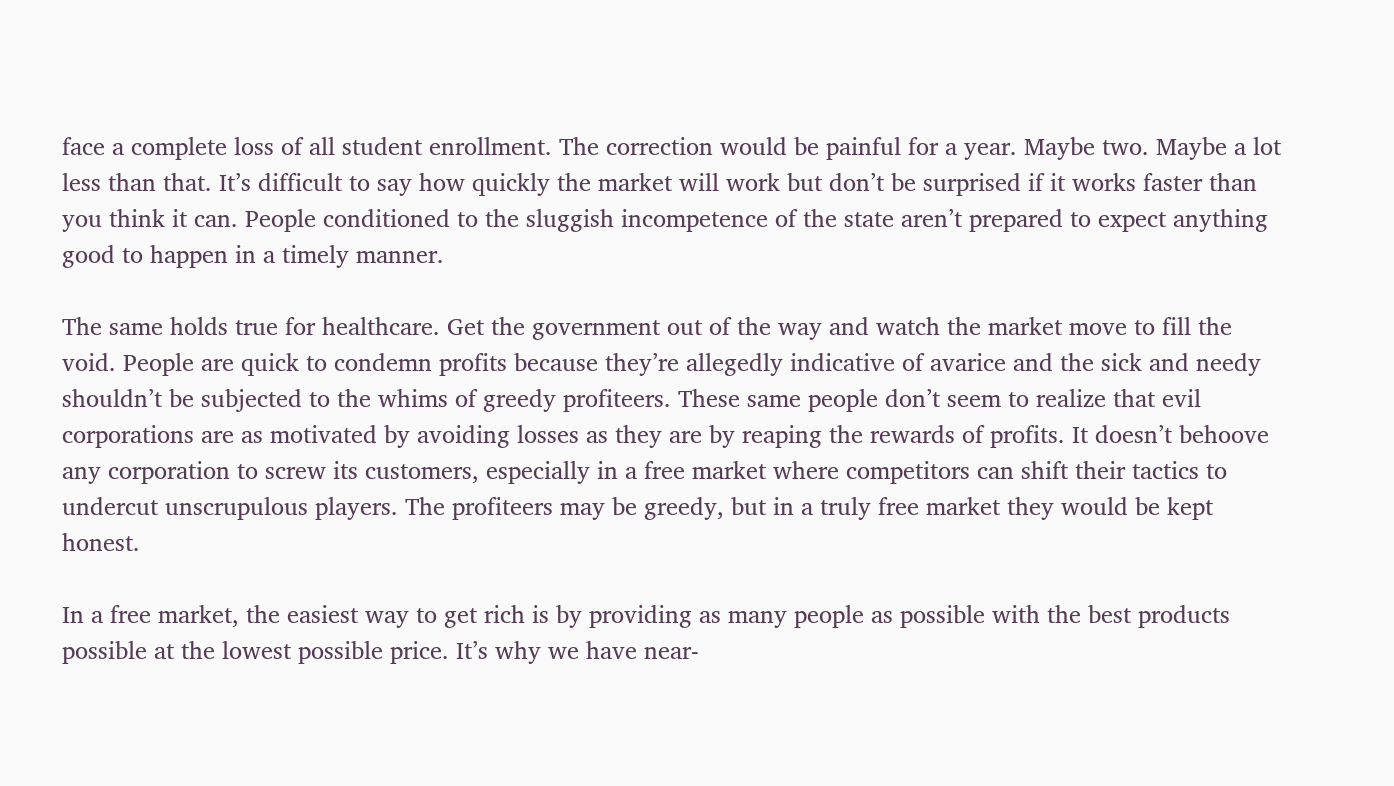face a complete loss of all student enrollment. The correction would be painful for a year. Maybe two. Maybe a lot less than that. It’s difficult to say how quickly the market will work but don’t be surprised if it works faster than you think it can. People conditioned to the sluggish incompetence of the state aren’t prepared to expect anything good to happen in a timely manner.

The same holds true for healthcare. Get the government out of the way and watch the market move to fill the void. People are quick to condemn profits because they’re allegedly indicative of avarice and the sick and needy shouldn’t be subjected to the whims of greedy profiteers. These same people don’t seem to realize that evil corporations are as motivated by avoiding losses as they are by reaping the rewards of profits. It doesn’t behoove any corporation to screw its customers, especially in a free market where competitors can shift their tactics to undercut unscrupulous players. The profiteers may be greedy, but in a truly free market they would be kept honest.

In a free market, the easiest way to get rich is by providing as many people as possible with the best products possible at the lowest possible price. It’s why we have near-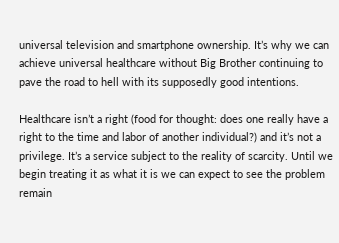universal television and smartphone ownership. It’s why we can achieve universal healthcare without Big Brother continuing to pave the road to hell with its supposedly good intentions.

Healthcare isn’t a right (food for thought: does one really have a right to the time and labor of another individual?) and it’s not a privilege. It’s a service subject to the reality of scarcity. Until we begin treating it as what it is we can expect to see the problem remain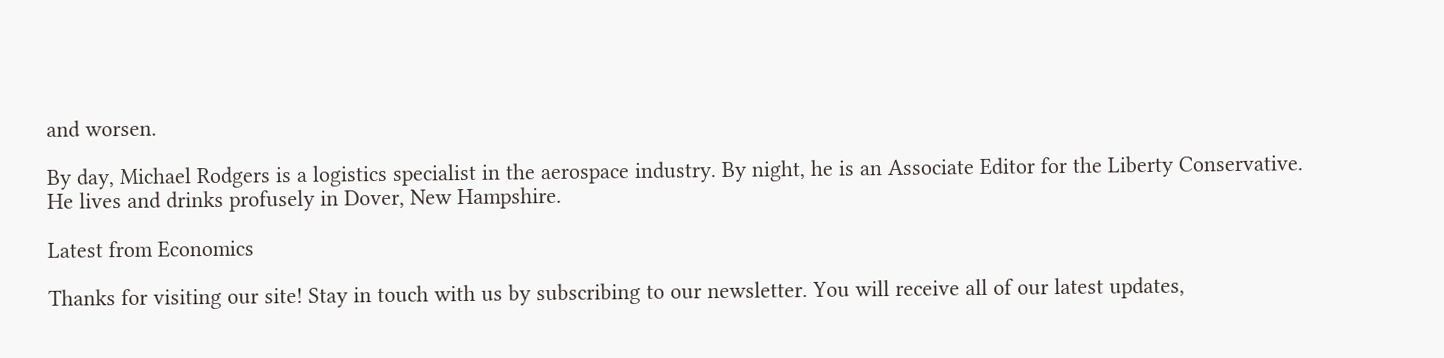and worsen.

By day, Michael Rodgers is a logistics specialist in the aerospace industry. By night, he is an Associate Editor for the Liberty Conservative. He lives and drinks profusely in Dover, New Hampshire.

Latest from Economics

Thanks for visiting our site! Stay in touch with us by subscribing to our newsletter. You will receive all of our latest updates,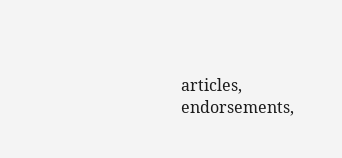articles, endorsements,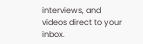interviews, and videos direct to your inbox.